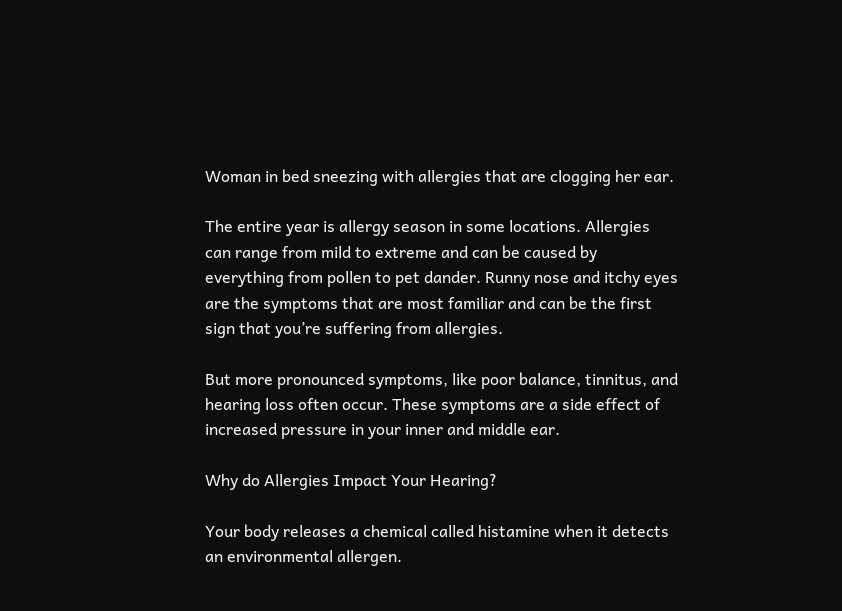Woman in bed sneezing with allergies that are clogging her ear.

The entire year is allergy season in some locations. Allergies can range from mild to extreme and can be caused by everything from pollen to pet dander. Runny nose and itchy eyes are the symptoms that are most familiar and can be the first sign that you’re suffering from allergies.

But more pronounced symptoms, like poor balance, tinnitus, and hearing loss often occur. These symptoms are a side effect of increased pressure in your inner and middle ear.

Why do Allergies Impact Your Hearing?

Your body releases a chemical called histamine when it detects an environmental allergen.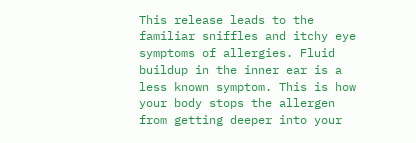This release leads to the familiar sniffles and itchy eye symptoms of allergies. Fluid buildup in the inner ear is a less known symptom. This is how your body stops the allergen from getting deeper into your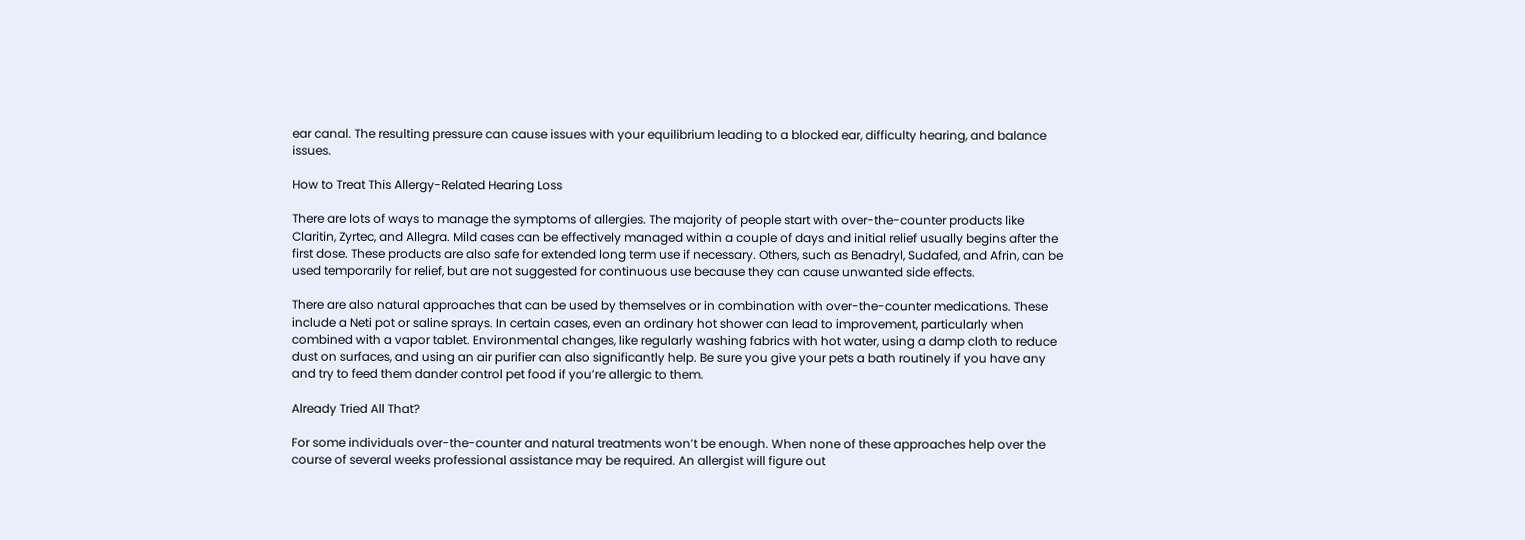ear canal. The resulting pressure can cause issues with your equilibrium leading to a blocked ear, difficulty hearing, and balance issues.

How to Treat This Allergy-Related Hearing Loss

There are lots of ways to manage the symptoms of allergies. The majority of people start with over-the-counter products like Claritin, Zyrtec, and Allegra. Mild cases can be effectively managed within a couple of days and initial relief usually begins after the first dose. These products are also safe for extended long term use if necessary. Others, such as Benadryl, Sudafed, and Afrin, can be used temporarily for relief, but are not suggested for continuous use because they can cause unwanted side effects.

There are also natural approaches that can be used by themselves or in combination with over-the-counter medications. These include a Neti pot or saline sprays. In certain cases, even an ordinary hot shower can lead to improvement, particularly when combined with a vapor tablet. Environmental changes, like regularly washing fabrics with hot water, using a damp cloth to reduce dust on surfaces, and using an air purifier can also significantly help. Be sure you give your pets a bath routinely if you have any and try to feed them dander control pet food if you’re allergic to them.

Already Tried All That?

For some individuals over-the-counter and natural treatments won’t be enough. When none of these approaches help over the course of several weeks professional assistance may be required. An allergist will figure out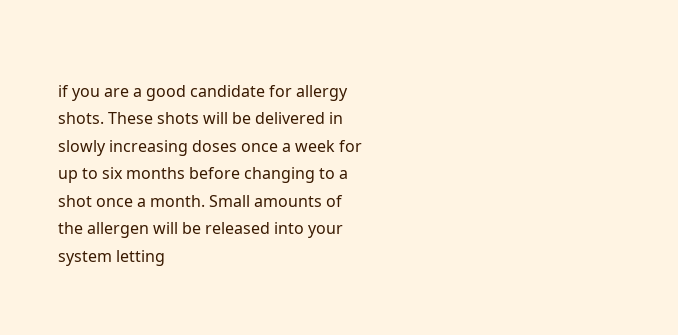if you are a good candidate for allergy shots. These shots will be delivered in slowly increasing doses once a week for up to six months before changing to a shot once a month. Small amounts of the allergen will be released into your system letting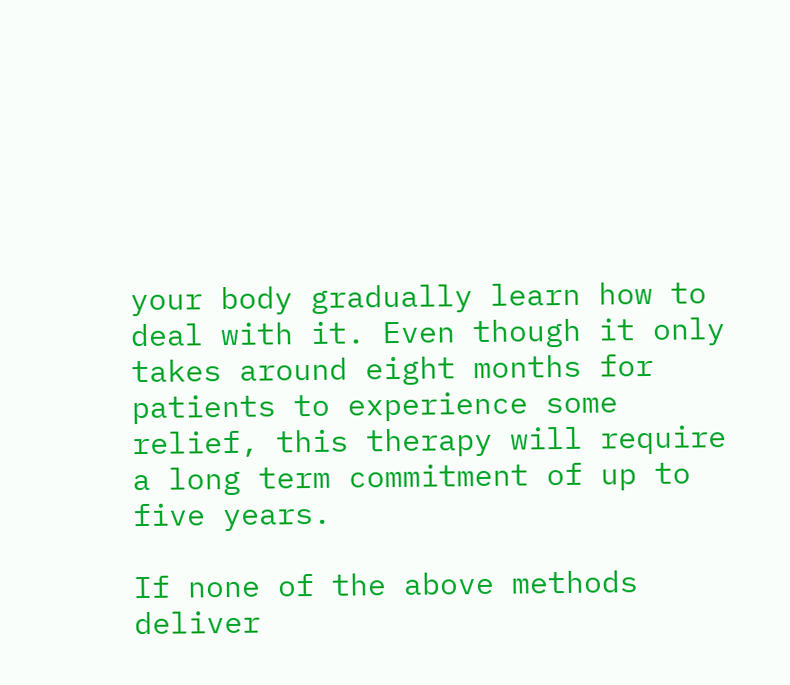your body gradually learn how to deal with it. Even though it only takes around eight months for patients to experience some relief, this therapy will require a long term commitment of up to five years.

If none of the above methods deliver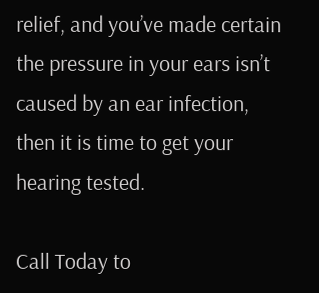relief, and you’ve made certain the pressure in your ears isn’t caused by an ear infection, then it is time to get your hearing tested.

Call Today to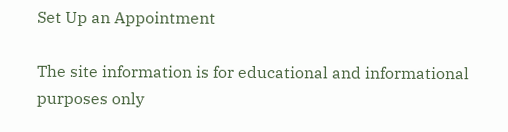Set Up an Appointment

The site information is for educational and informational purposes only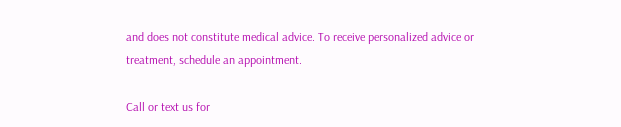and does not constitute medical advice. To receive personalized advice or treatment, schedule an appointment.

Call or text us for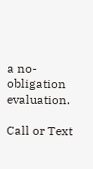a no-obligation evaluation.

Call or Text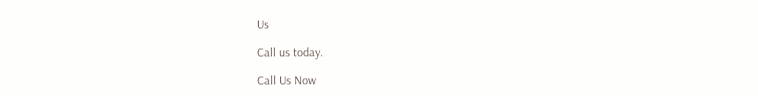Us

Call us today.

Call Us Now